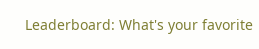Leaderboard: What's your favorite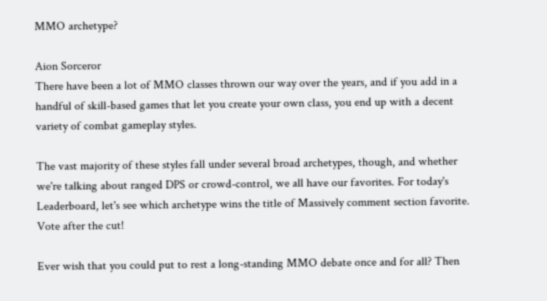MMO archetype?

Aion Sorceror
There have been a lot of MMO classes thrown our way over the years, and if you add in a handful of skill-based games that let you create your own class, you end up with a decent variety of combat gameplay styles.

The vast majority of these styles fall under several broad archetypes, though, and whether we're talking about ranged DPS or crowd-control, we all have our favorites. For today's Leaderboard, let's see which archetype wins the title of Massively comment section favorite. Vote after the cut!

Ever wish that you could put to rest a long-standing MMO debate once and for all? Then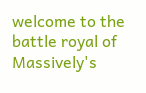welcome to the battle royal of Massively's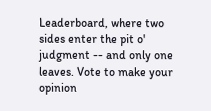Leaderboard, where two sides enter the pit o' judgment -- and only one leaves. Vote to make your opinion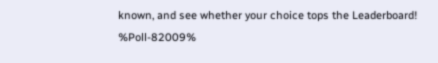known, and see whether your choice tops the Leaderboard! %Poll-82009%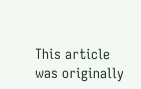This article was originally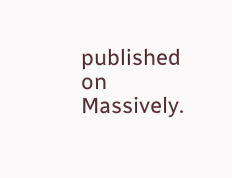published on Massively.